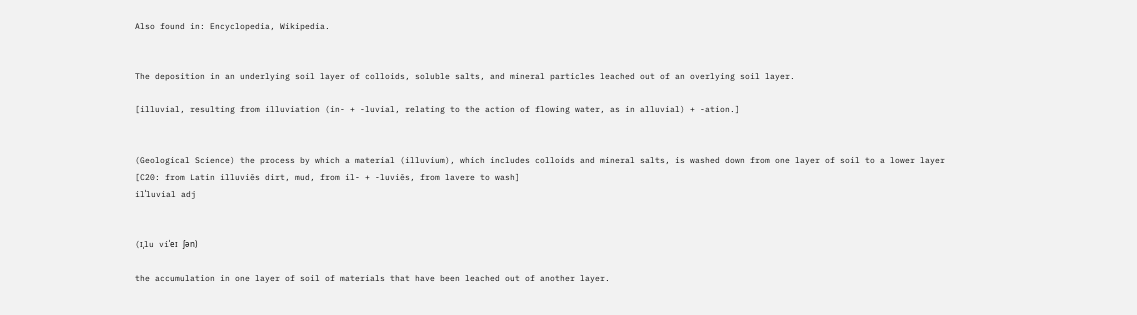Also found in: Encyclopedia, Wikipedia.


The deposition in an underlying soil layer of colloids, soluble salts, and mineral particles leached out of an overlying soil layer.

[illuvial, resulting from illuviation (in- + -luvial, relating to the action of flowing water, as in alluvial) + -ation.]


(Geological Science) the process by which a material (illuvium), which includes colloids and mineral salts, is washed down from one layer of soil to a lower layer
[C20: from Latin illuviēs dirt, mud, from il- + -luviēs, from lavere to wash]
ilˈluvial adj


(ɪˌlu viˈeɪ ʃən)

the accumulation in one layer of soil of materials that have been leached out of another layer.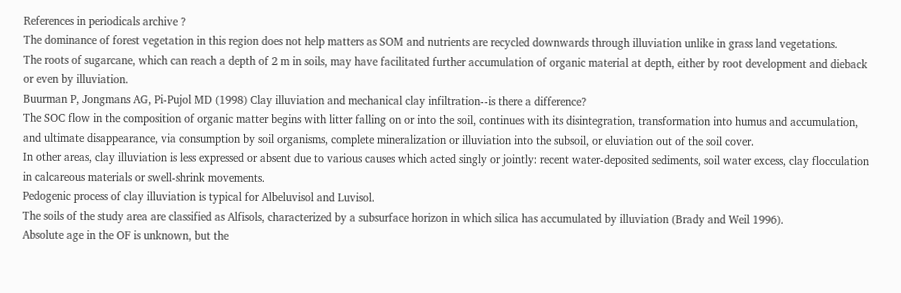References in periodicals archive ?
The dominance of forest vegetation in this region does not help matters as SOM and nutrients are recycled downwards through illuviation unlike in grass land vegetations.
The roots of sugarcane, which can reach a depth of 2 m in soils, may have facilitated further accumulation of organic material at depth, either by root development and dieback or even by illuviation.
Buurman P, Jongmans AG, Pi-Pujol MD (1998) Clay illuviation and mechanical clay infiltration--is there a difference?
The SOC flow in the composition of organic matter begins with litter falling on or into the soil, continues with its disintegration, transformation into humus and accumulation, and ultimate disappearance, via consumption by soil organisms, complete mineralization or illuviation into the subsoil, or eluviation out of the soil cover.
In other areas, clay illuviation is less expressed or absent due to various causes which acted singly or jointly: recent water-deposited sediments, soil water excess, clay flocculation in calcareous materials or swell-shrink movements.
Pedogenic process of clay illuviation is typical for Albeluvisol and Luvisol.
The soils of the study area are classified as Alfisols, characterized by a subsurface horizon in which silica has accumulated by illuviation (Brady and Weil 1996).
Absolute age in the OF is unknown, but the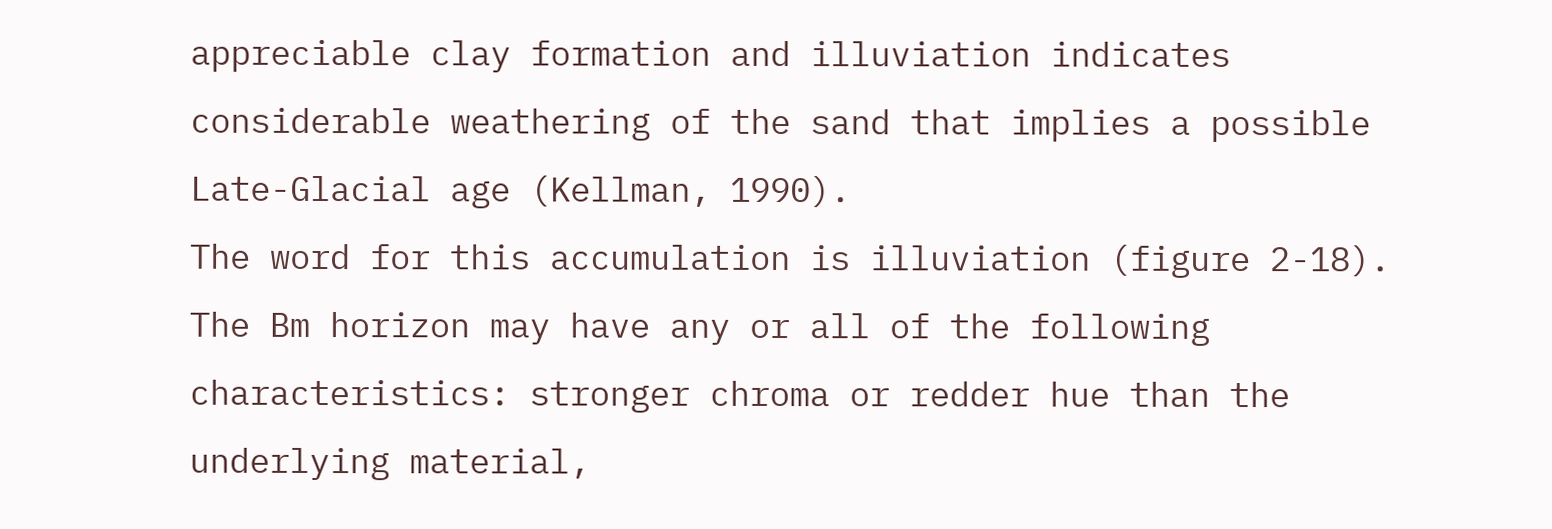appreciable clay formation and illuviation indicates considerable weathering of the sand that implies a possible Late-Glacial age (Kellman, 1990).
The word for this accumulation is illuviation (figure 2-18).
The Bm horizon may have any or all of the following characteristics: stronger chroma or redder hue than the underlying material,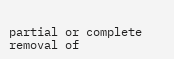partial or complete removal of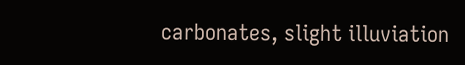carbonates, slight illuviation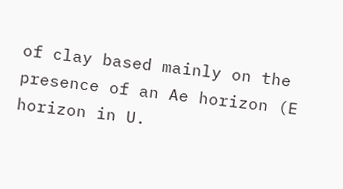of clay based mainly on the presence of an Ae horizon (E horizon in U.